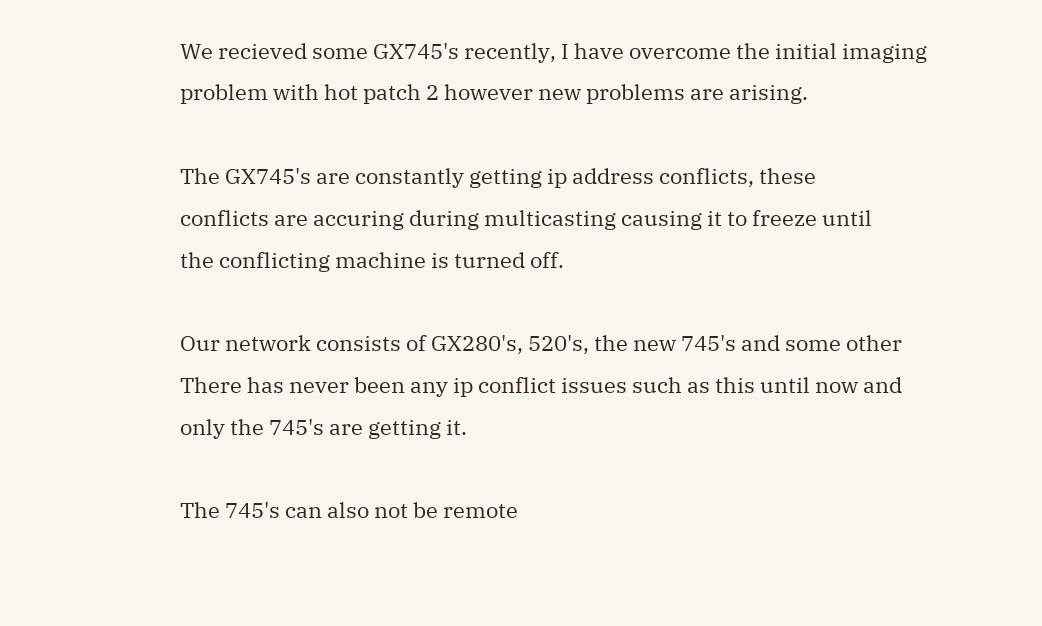We recieved some GX745's recently, I have overcome the initial imaging
problem with hot patch 2 however new problems are arising.

The GX745's are constantly getting ip address conflicts, these
conflicts are accuring during multicasting causing it to freeze until
the conflicting machine is turned off.

Our network consists of GX280's, 520's, the new 745's and some other
There has never been any ip conflict issues such as this until now and
only the 745's are getting it.

The 745's can also not be remote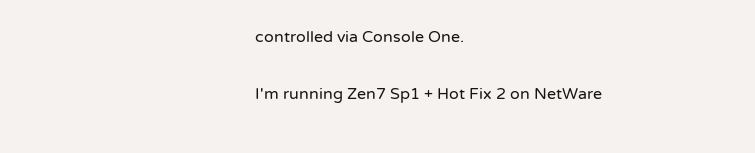controlled via Console One.

I'm running Zen7 Sp1 + Hot Fix 2 on NetWare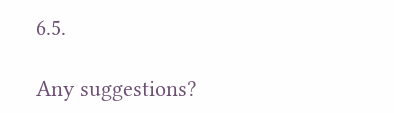6.5.

Any suggestions?